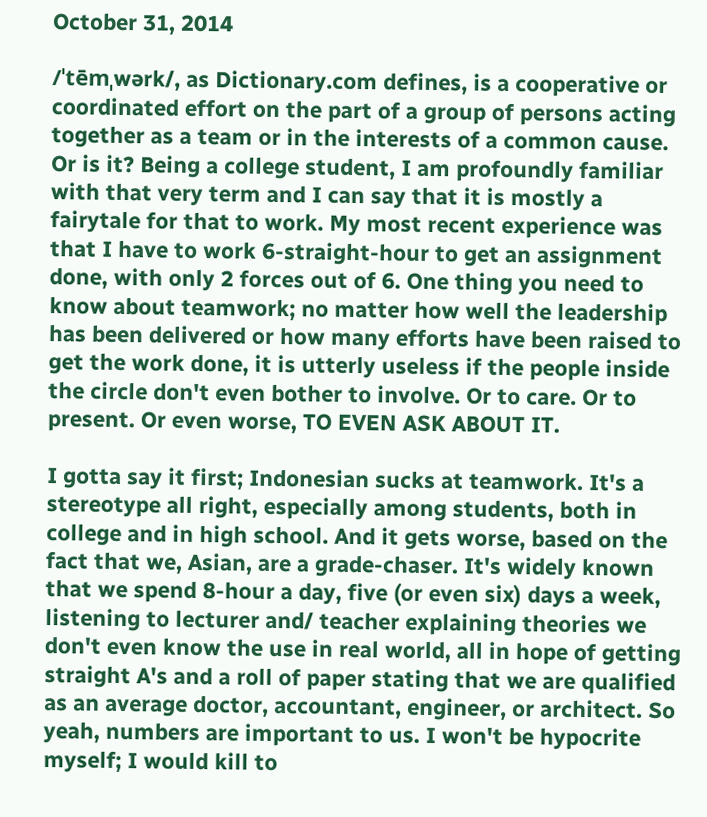October 31, 2014

/ˈtēmˌwərk/, as Dictionary.com defines, is a cooperative or coordinated effort on the part of a group of persons acting together as a team or in the interests of a common cause. Or is it? Being a college student, I am profoundly familiar with that very term and I can say that it is mostly a fairytale for that to work. My most recent experience was that I have to work 6-straight-hour to get an assignment done, with only 2 forces out of 6. One thing you need to know about teamwork; no matter how well the leadership has been delivered or how many efforts have been raised to get the work done, it is utterly useless if the people inside the circle don't even bother to involve. Or to care. Or to present. Or even worse, TO EVEN ASK ABOUT IT.

I gotta say it first; Indonesian sucks at teamwork. It's a stereotype all right, especially among students, both in college and in high school. And it gets worse, based on the fact that we, Asian, are a grade-chaser. It's widely known that we spend 8-hour a day, five (or even six) days a week, listening to lecturer and/ teacher explaining theories we don't even know the use in real world, all in hope of getting straight A's and a roll of paper stating that we are qualified as an average doctor, accountant, engineer, or architect. So yeah, numbers are important to us. I won't be hypocrite myself; I would kill to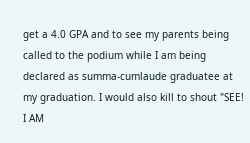get a 4.0 GPA and to see my parents being called to the podium while I am being declared as summa-cumlaude graduatee at my graduation. I would also kill to shout "SEE! I AM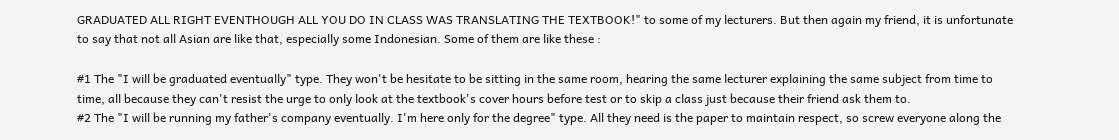GRADUATED ALL RIGHT EVENTHOUGH ALL YOU DO IN CLASS WAS TRANSLATING THE TEXTBOOK!" to some of my lecturers. But then again my friend, it is unfortunate to say that not all Asian are like that, especially some Indonesian. Some of them are like these :

#1 The "I will be graduated eventually" type. They won't be hesitate to be sitting in the same room, hearing the same lecturer explaining the same subject from time to time, all because they can't resist the urge to only look at the textbook's cover hours before test or to skip a class just because their friend ask them to.
#2 The "I will be running my father's company eventually. I'm here only for the degree" type. All they need is the paper to maintain respect, so screw everyone along the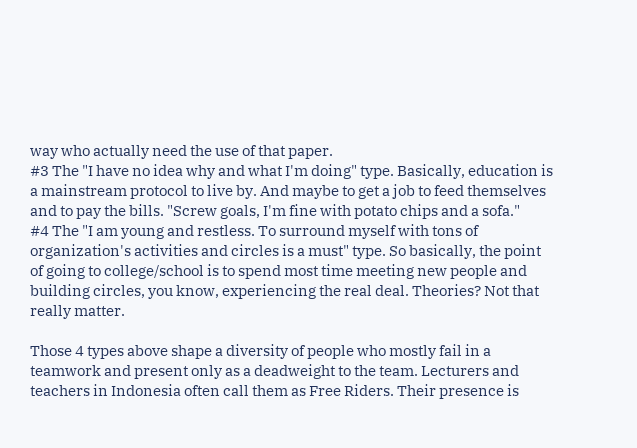way who actually need the use of that paper.
#3 The "I have no idea why and what I'm doing" type. Basically, education is a mainstream protocol to live by. And maybe to get a job to feed themselves and to pay the bills. "Screw goals, I'm fine with potato chips and a sofa."
#4 The "I am young and restless. To surround myself with tons of organization's activities and circles is a must" type. So basically, the point of going to college/school is to spend most time meeting new people and building circles, you know, experiencing the real deal. Theories? Not that really matter.

Those 4 types above shape a diversity of people who mostly fail in a teamwork and present only as a deadweight to the team. Lecturers and teachers in Indonesia often call them as Free Riders. Their presence is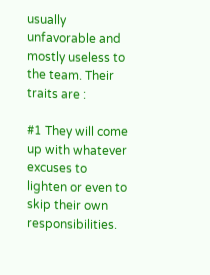usually unfavorable and mostly useless to the team. Their traits are :

#1 They will come up with whatever excuses to lighten or even to skip their own responsibilities.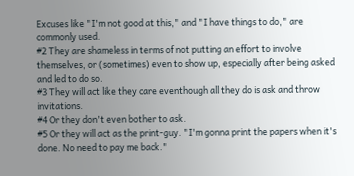Excuses like "I'm not good at this," and "I have things to do," are commonly used.
#2 They are shameless in terms of not putting an effort to involve themselves, or (sometimes) even to show up, especially after being asked and led to do so.
#3 They will act like they care eventhough all they do is ask and throw invitations.
#4 Or they don't even bother to ask.
#5 Or they will act as the print-guy. "I'm gonna print the papers when it's done. No need to pay me back."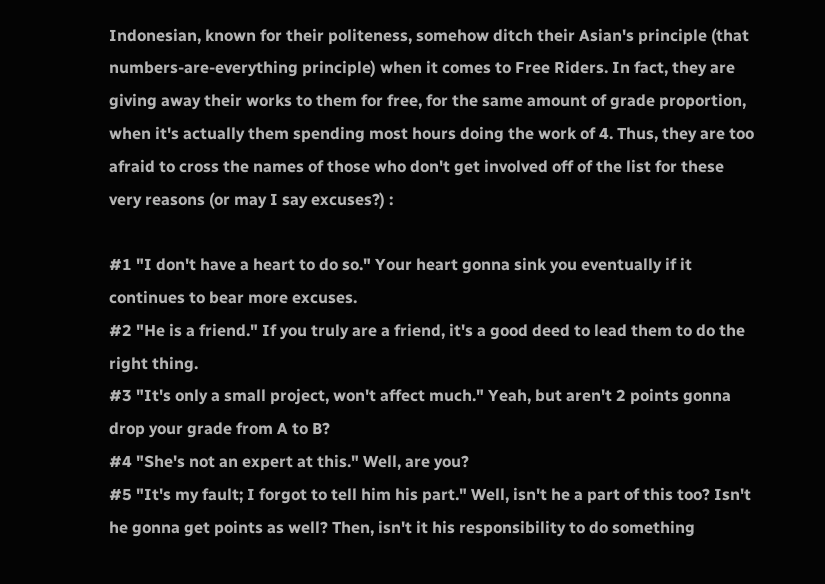Indonesian, known for their politeness, somehow ditch their Asian's principle (that numbers-are-everything principle) when it comes to Free Riders. In fact, they are giving away their works to them for free, for the same amount of grade proportion, when it's actually them spending most hours doing the work of 4. Thus, they are too afraid to cross the names of those who don't get involved off of the list for these very reasons (or may I say excuses?) :

#1 "I don't have a heart to do so." Your heart gonna sink you eventually if it continues to bear more excuses.
#2 "He is a friend." If you truly are a friend, it's a good deed to lead them to do the right thing.
#3 "It's only a small project, won't affect much." Yeah, but aren't 2 points gonna drop your grade from A to B?
#4 "She's not an expert at this." Well, are you?
#5 "It's my fault; I forgot to tell him his part." Well, isn't he a part of this too? Isn't he gonna get points as well? Then, isn't it his responsibility to do something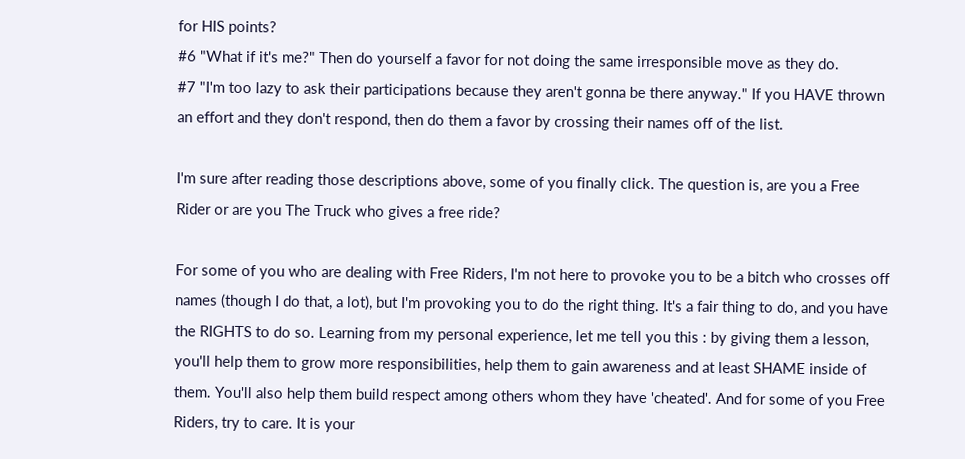for HIS points?
#6 "What if it's me?" Then do yourself a favor for not doing the same irresponsible move as they do.
#7 "I'm too lazy to ask their participations because they aren't gonna be there anyway." If you HAVE thrown an effort and they don't respond, then do them a favor by crossing their names off of the list.

I'm sure after reading those descriptions above, some of you finally click. The question is, are you a Free Rider or are you The Truck who gives a free ride?

For some of you who are dealing with Free Riders, I'm not here to provoke you to be a bitch who crosses off names (though I do that, a lot), but I'm provoking you to do the right thing. It's a fair thing to do, and you have the RIGHTS to do so. Learning from my personal experience, let me tell you this : by giving them a lesson, you'll help them to grow more responsibilities, help them to gain awareness and at least SHAME inside of them. You'll also help them build respect among others whom they have 'cheated'. And for some of you Free Riders, try to care. It is your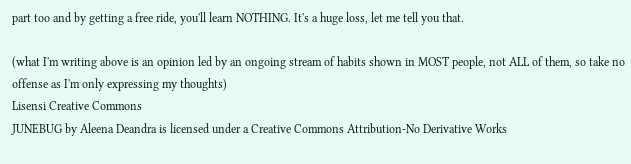part too and by getting a free ride, you'll learn NOTHING. It's a huge loss, let me tell you that.

(what I'm writing above is an opinion led by an ongoing stream of habits shown in MOST people, not ALL of them, so take no offense as I'm only expressing my thoughts)
Lisensi Creative Commons
JUNEBUG by Aleena Deandra is licensed under a Creative Commons Attribution-No Derivative Works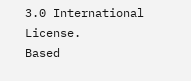3.0 International License.
Based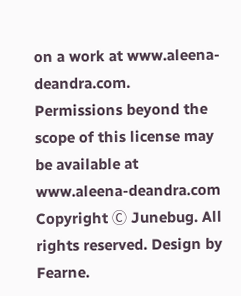on a work at www.aleena-deandra.com.
Permissions beyond the scope of this license may be available at www.aleena-deandra.com
Copyright Ⓒ Junebug. All rights reserved. Design by Fearne.